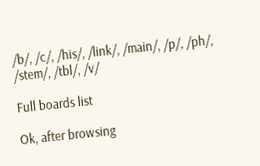/b/, /c/, /his/, /link/, /main/, /p/, /ph/, /stem/, /tbl/, /v/

Full boards list

Ok, after browsing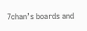7chan’s boards and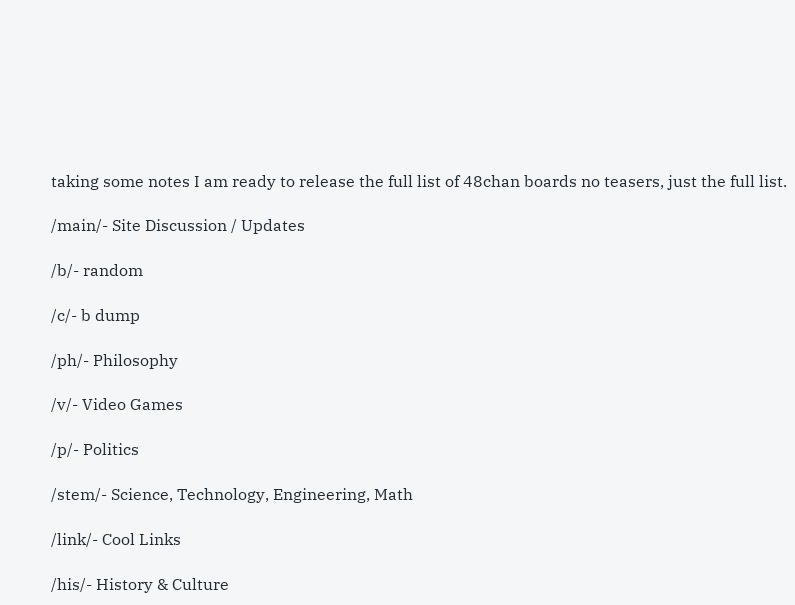taking some notes I am ready to release the full list of 48chan boards no teasers, just the full list.

/main/- Site Discussion / Updates

/b/- random

/c/- b dump

/ph/- Philosophy

/v/- Video Games

/p/- Politics

/stem/- Science, Technology, Engineering, Math

/link/- Cool Links

/his/- History & Culture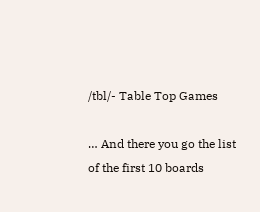/tbl/- Table Top Games

… And there you go the list of the first 10 boards